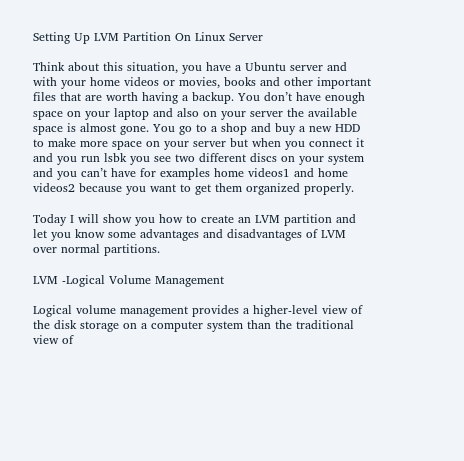Setting Up LVM Partition On Linux Server

Think about this situation, you have a Ubuntu server and with your home videos or movies, books and other important files that are worth having a backup. You don’t have enough space on your laptop and also on your server the available space is almost gone. You go to a shop and buy a new HDD to make more space on your server but when you connect it and you run lsbk you see two different discs on your system and you can’t have for examples home videos1 and home videos2 because you want to get them organized properly.

Today I will show you how to create an LVM partition and let you know some advantages and disadvantages of LVM over normal partitions.

LVM -Logical Volume Management

Logical volume management provides a higher-level view of the disk storage on a computer system than the traditional view of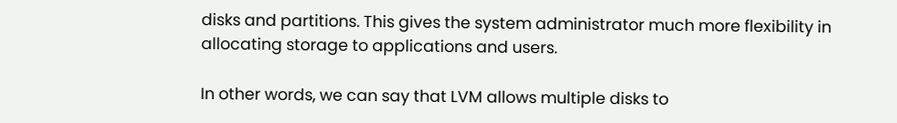disks and partitions. This gives the system administrator much more flexibility in allocating storage to applications and users.

In other words, we can say that LVM allows multiple disks to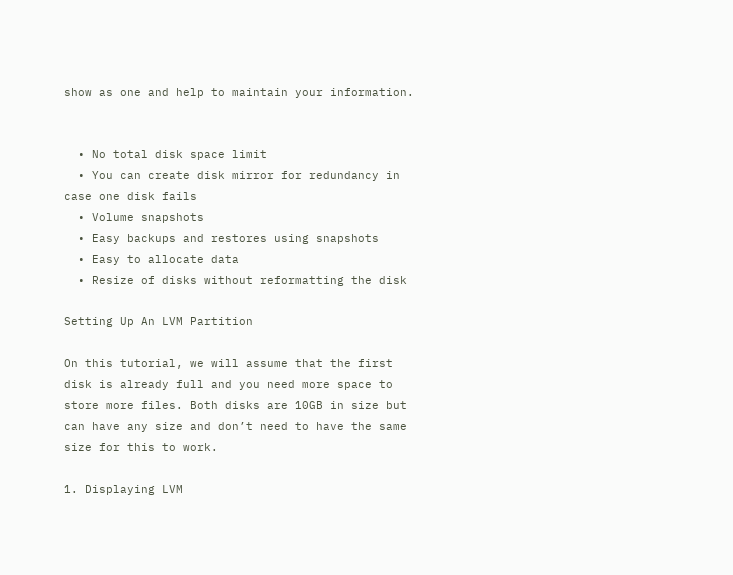show as one and help to maintain your information.


  • No total disk space limit
  • You can create disk mirror for redundancy in case one disk fails
  • Volume snapshots
  • Easy backups and restores using snapshots
  • Easy to allocate data
  • Resize of disks without reformatting the disk

Setting Up An LVM Partition

On this tutorial, we will assume that the first disk is already full and you need more space to store more files. Both disks are 10GB in size but can have any size and don’t need to have the same size for this to work.

1. Displaying LVM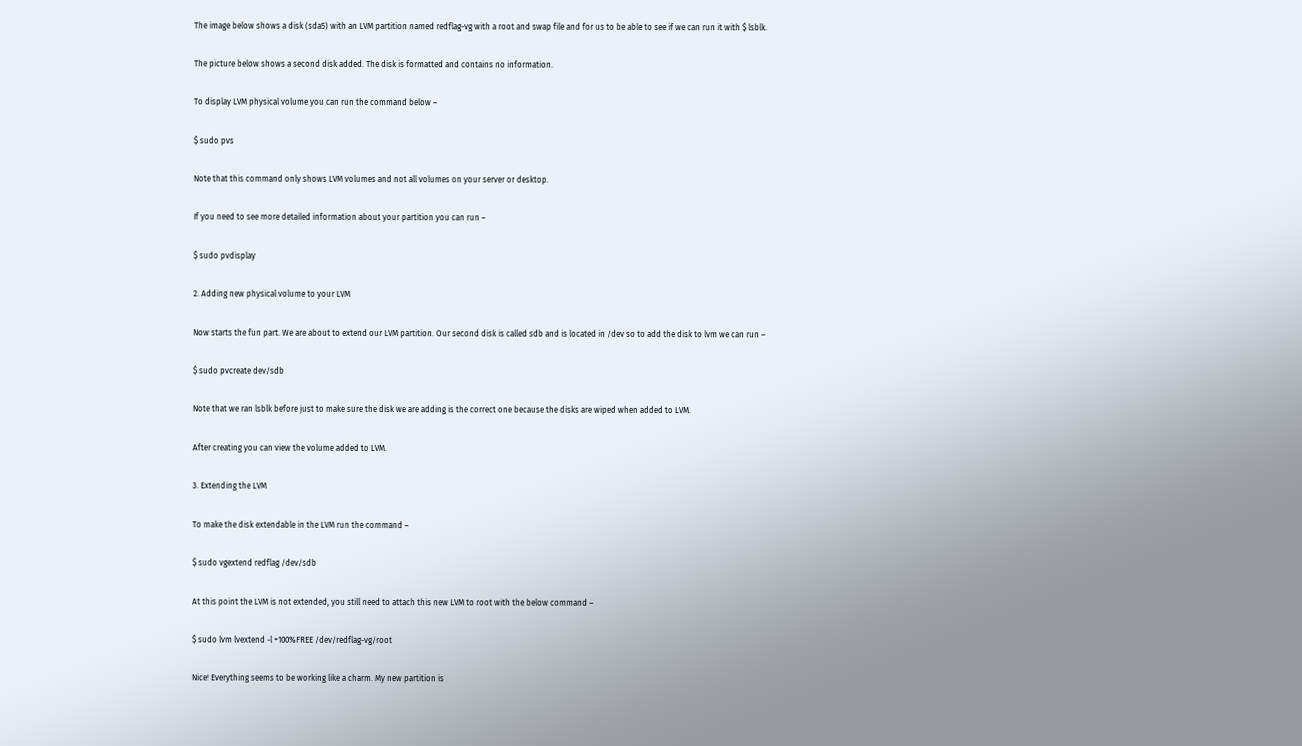The image below shows a disk (sda5) with an LVM partition named redflag-vg with a root and swap file and for us to be able to see if we can run it with $ lsblk.

The picture below shows a second disk added. The disk is formatted and contains no information.

To display LVM physical volume you can run the command below –

$ sudo pvs

Note that this command only shows LVM volumes and not all volumes on your server or desktop.

If you need to see more detailed information about your partition you can run –

$ sudo pvdisplay

2. Adding new physical volume to your LVM

Now starts the fun part. We are about to extend our LVM partition. Our second disk is called sdb and is located in /dev so to add the disk to lvm we can run –

$ sudo pvcreate dev/sdb

Note that we ran lsblk before just to make sure the disk we are adding is the correct one because the disks are wiped when added to LVM.

After creating you can view the volume added to LVM.

3. Extending the LVM

To make the disk extendable in the LVM run the command –

$ sudo vgextend redflag /dev/sdb

At this point the LVM is not extended, you still need to attach this new LVM to root with the below command –

$ sudo lvm lvextend -l +100%FREE /dev/redflag-vg/root

Nice! Everything seems to be working like a charm. My new partition is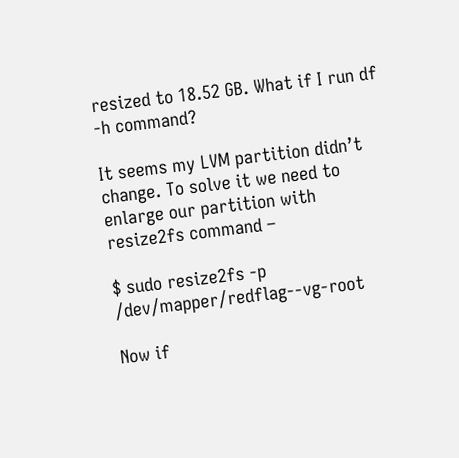resized to 18.52 GB. What if I run df -h command?

It seems my LVM partition didn’t change. To solve it we need to enlarge our partition with resize2fs command –

$ sudo resize2fs -p /dev/mapper/redflag--vg-root

Now if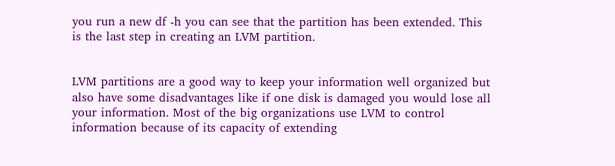you run a new df -h you can see that the partition has been extended. This is the last step in creating an LVM partition.


LVM partitions are a good way to keep your information well organized but also have some disadvantages like if one disk is damaged you would lose all your information. Most of the big organizations use LVM to control information because of its capacity of extending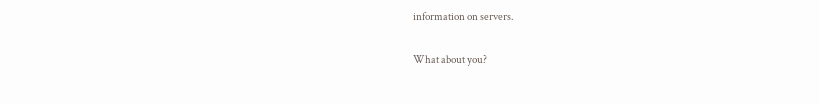information on servers.

What about you?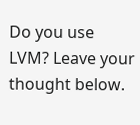Do you use LVM? Leave your thought below.